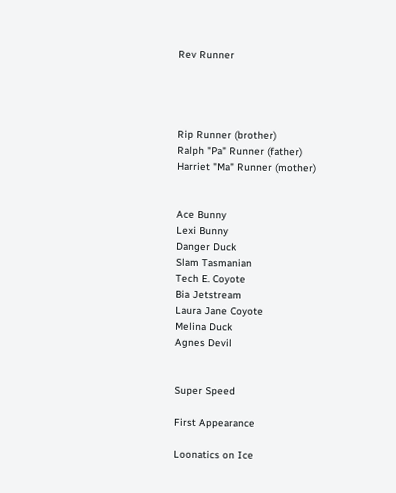Rev Runner




Rip Runner (brother)
Ralph "Pa" Runner (father)
Harriet "Ma" Runner (mother)


Ace Bunny
Lexi Bunny
Danger Duck
Slam Tasmanian
Tech E. Coyote
Bia Jetstream
Laura Jane Coyote
Melina Duck
Agnes Devil


Super Speed

First Appearance

Loonatics on Ice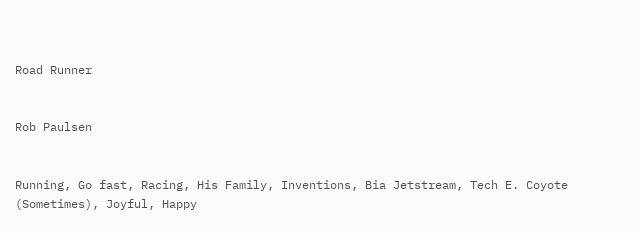Road Runner


Rob Paulsen


Running, Go fast, Racing, His Family, Inventions, Bia Jetstream, Tech E. Coyote (Sometimes), Joyful, Happy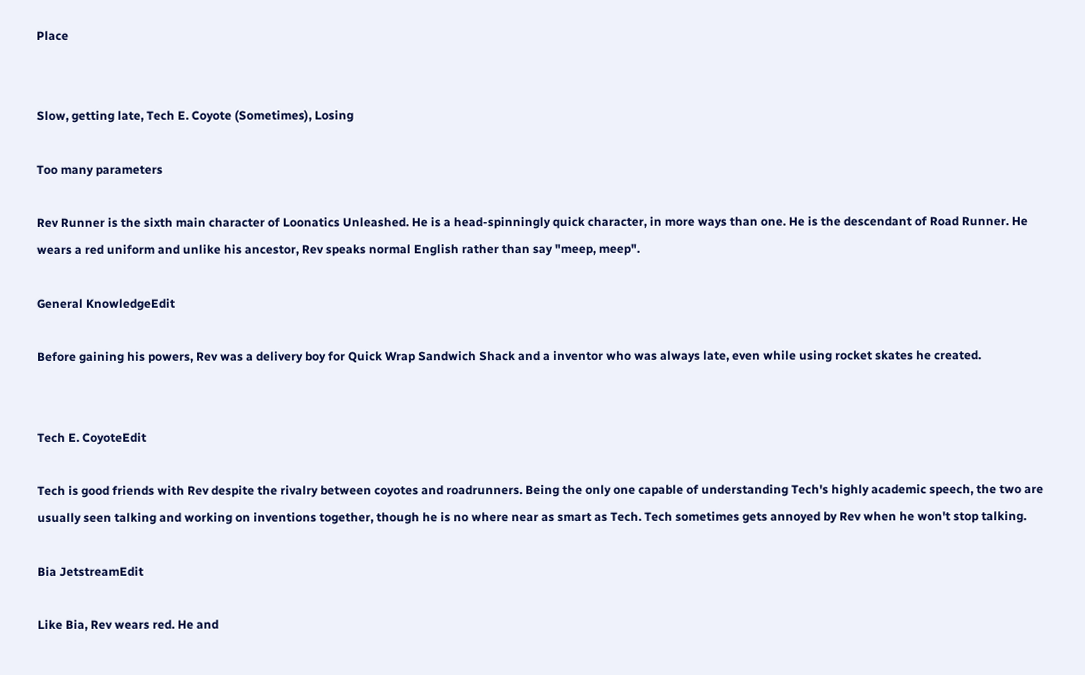Place


Slow, getting late, Tech E. Coyote (Sometimes), Losing

Too many parameters

Rev Runner is the sixth main character of Loonatics Unleashed. He is a head-spinningly quick character, in more ways than one. He is the descendant of Road Runner. He wears a red uniform and unlike his ancestor, Rev speaks normal English rather than say "meep, meep".

General KnowledgeEdit

Before gaining his powers, Rev was a delivery boy for Quick Wrap Sandwich Shack and a inventor who was always late, even while using rocket skates he created.


Tech E. CoyoteEdit

Tech is good friends with Rev despite the rivalry between coyotes and roadrunners. Being the only one capable of understanding Tech's highly academic speech, the two are usually seen talking and working on inventions together, though he is no where near as smart as Tech. Tech sometimes gets annoyed by Rev when he won't stop talking.

Bia JetstreamEdit

Like Bia, Rev wears red. He and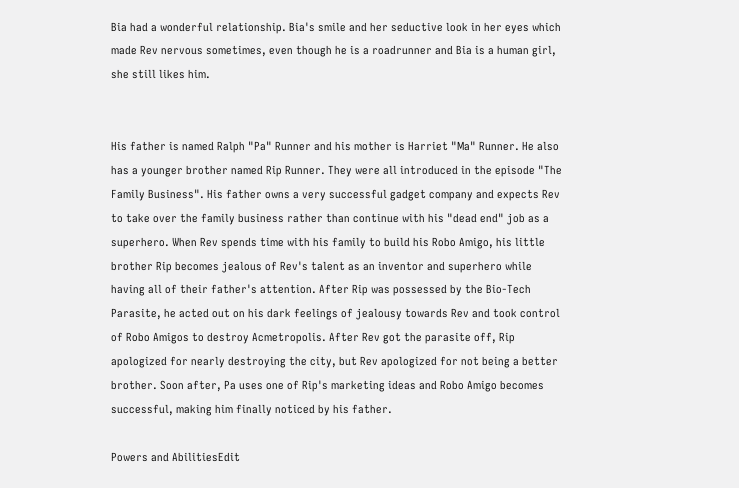Bia had a wonderful relationship. Bia's smile and her seductive look in her eyes which made Rev nervous sometimes, even though he is a roadrunner and Bia is a human girl, she still likes him.


His father is named Ralph "Pa" Runner and his mother is Harriet "Ma" Runner. He also has a younger brother named Rip Runner. They were all introduced in the episode "The Family Business". His father owns a very successful gadget company and expects Rev to take over the family business rather than continue with his "dead end" job as a superhero. When Rev spends time with his family to build his Robo Amigo, his little brother Rip becomes jealous of Rev's talent as an inventor and superhero while having all of their father's attention. After Rip was possessed by the Bio-Tech Parasite, he acted out on his dark feelings of jealousy towards Rev and took control of Robo Amigos to destroy Acmetropolis. After Rev got the parasite off, Rip apologized for nearly destroying the city, but Rev apologized for not being a better brother. Soon after, Pa uses one of Rip's marketing ideas and Robo Amigo becomes successful, making him finally noticed by his father.

Powers and AbilitiesEdit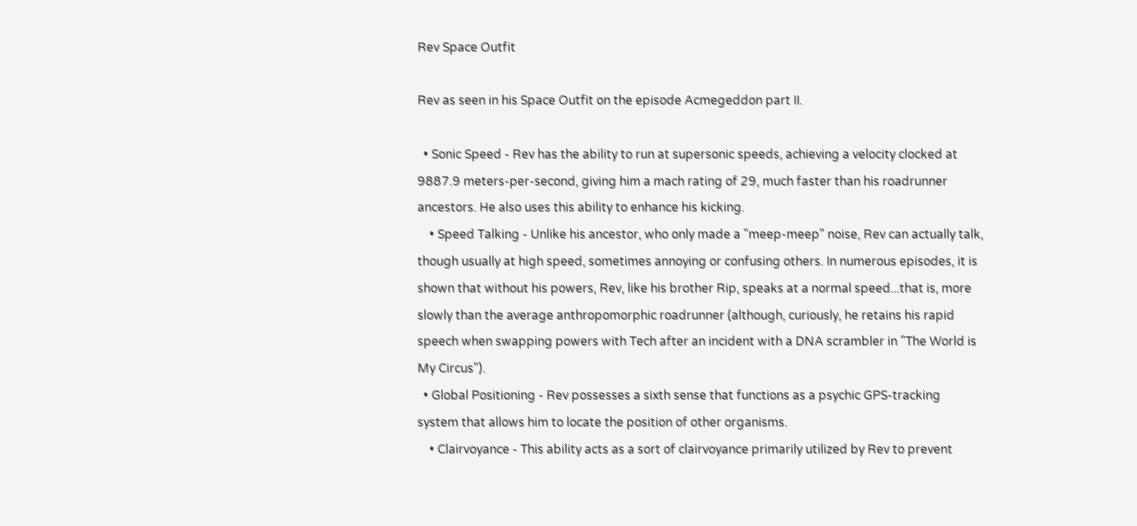Rev Space Outfit

Rev as seen in his Space Outfit on the episode Acmegeddon part II.

  • Sonic Speed - Rev has the ability to run at supersonic speeds, achieving a velocity clocked at 9887.9 meters-per-second, giving him a mach rating of 29, much faster than his roadrunner ancestors. He also uses this ability to enhance his kicking.
    • Speed Talking - Unlike his ancestor, who only made a "meep-meep" noise, Rev can actually talk, though usually at high speed, sometimes annoying or confusing others. In numerous episodes, it is shown that without his powers, Rev, like his brother Rip, speaks at a normal speed...that is, more slowly than the average anthropomorphic roadrunner (although, curiously, he retains his rapid speech when swapping powers with Tech after an incident with a DNA scrambler in "The World is My Circus").
  • Global Positioning - Rev possesses a sixth sense that functions as a psychic GPS-tracking system that allows him to locate the position of other organisms.
    • Clairvoyance - This ability acts as a sort of clairvoyance primarily utilized by Rev to prevent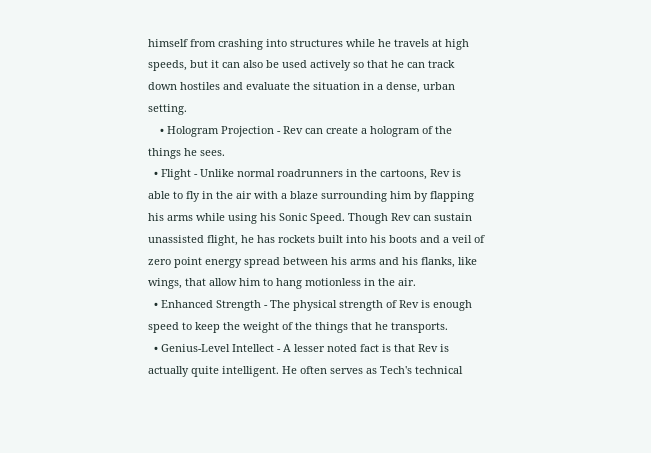himself from crashing into structures while he travels at high speeds, but it can also be used actively so that he can track down hostiles and evaluate the situation in a dense, urban setting.
    • Hologram Projection - Rev can create a hologram of the things he sees.
  • Flight - Unlike normal roadrunners in the cartoons, Rev is able to fly in the air with a blaze surrounding him by flapping his arms while using his Sonic Speed. Though Rev can sustain unassisted flight, he has rockets built into his boots and a veil of zero point energy spread between his arms and his flanks, like wings, that allow him to hang motionless in the air.
  • Enhanced Strength - The physical strength of Rev is enough speed to keep the weight of the things that he transports.
  • Genius-Level Intellect - A lesser noted fact is that Rev is actually quite intelligent. He often serves as Tech's technical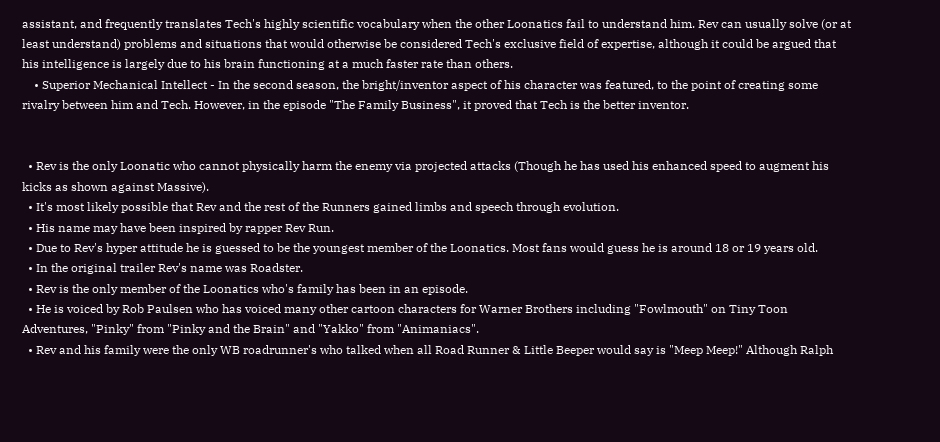assistant, and frequently translates Tech's highly scientific vocabulary when the other Loonatics fail to understand him. Rev can usually solve (or at least understand) problems and situations that would otherwise be considered Tech's exclusive field of expertise, although it could be argued that his intelligence is largely due to his brain functioning at a much faster rate than others.
    • Superior Mechanical Intellect - In the second season, the bright/inventor aspect of his character was featured, to the point of creating some rivalry between him and Tech. However, in the episode "The Family Business", it proved that Tech is the better inventor.


  • Rev is the only Loonatic who cannot physically harm the enemy via projected attacks (Though he has used his enhanced speed to augment his kicks as shown against Massive).
  • It's most likely possible that Rev and the rest of the Runners gained limbs and speech through evolution.
  • His name may have been inspired by rapper Rev Run.
  • Due to Rev's hyper attitude he is guessed to be the youngest member of the Loonatics. Most fans would guess he is around 18 or 19 years old.
  • In the original trailer Rev's name was Roadster.
  • Rev is the only member of the Loonatics who's family has been in an episode.
  • He is voiced by Rob Paulsen who has voiced many other cartoon characters for Warner Brothers including "Fowlmouth" on Tiny Toon Adventures, "Pinky" from "Pinky and the Brain" and "Yakko" from "Animaniacs".
  • Rev and his family were the only WB roadrunner's who talked when all Road Runner & Little Beeper would say is "Meep Meep!" Although Ralph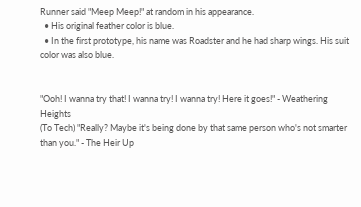Runner said "Meep Meep!" at random in his appearance.
  • His original feather color is blue.
  • In the first prototype, his name was Roadster and he had sharp wings. His suit color was also blue.


"Ooh! I wanna try that! I wanna try! I wanna try! Here it goes!" - Weathering Heights
(To Tech) "Really? Maybe it's being done by that same person who's not smarter than you." - The Heir Up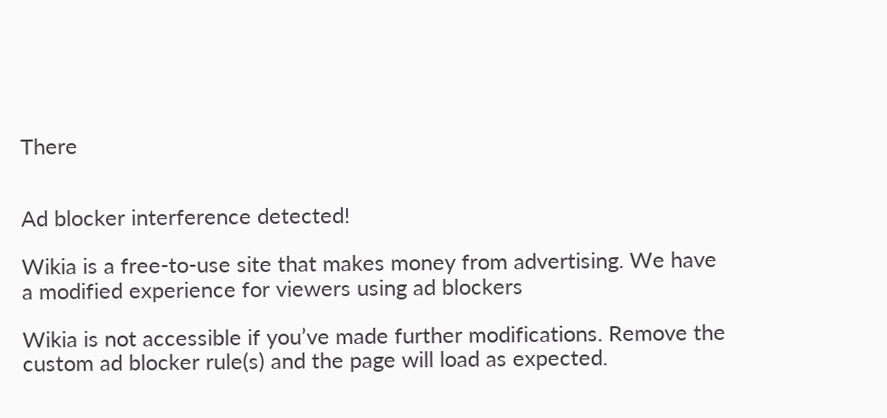There


Ad blocker interference detected!

Wikia is a free-to-use site that makes money from advertising. We have a modified experience for viewers using ad blockers

Wikia is not accessible if you’ve made further modifications. Remove the custom ad blocker rule(s) and the page will load as expected.